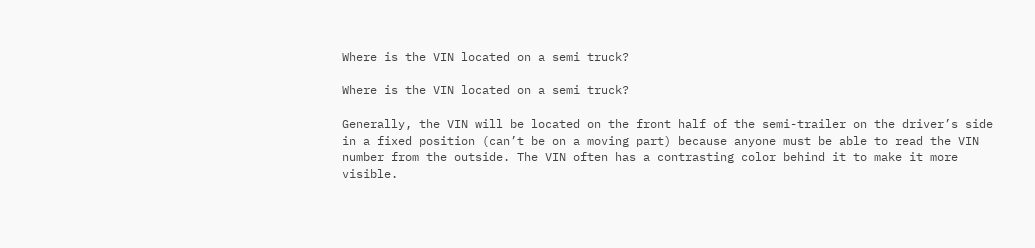Where is the VIN located on a semi truck?

Where is the VIN located on a semi truck?

Generally, the VIN will be located on the front half of the semi-trailer on the driver’s side in a fixed position (can’t be on a moving part) because anyone must be able to read the VIN number from the outside. The VIN often has a contrasting color behind it to make it more visible.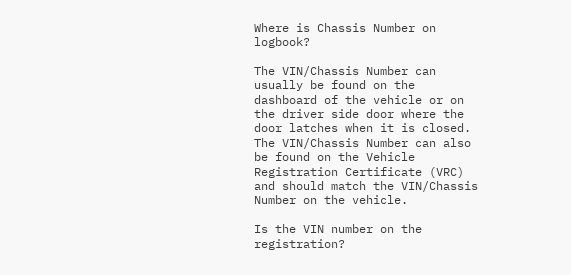Where is Chassis Number on logbook?

The VIN/Chassis Number can usually be found on the dashboard of the vehicle or on the driver side door where the door latches when it is closed. The VIN/Chassis Number can also be found on the Vehicle Registration Certificate (VRC) and should match the VIN/Chassis Number on the vehicle.

Is the VIN number on the registration?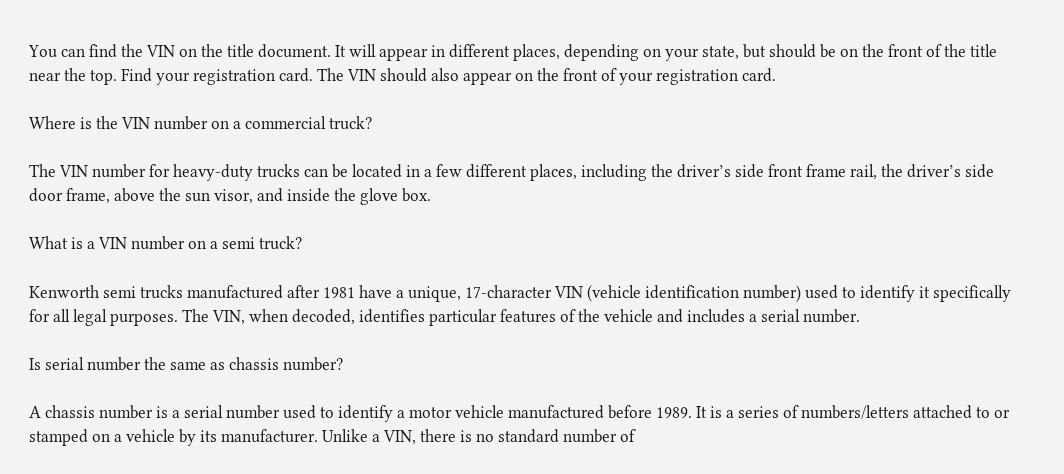You can find the VIN on the title document. It will appear in different places, depending on your state, but should be on the front of the title near the top. Find your registration card. The VIN should also appear on the front of your registration card.

Where is the VIN number on a commercial truck?

The VIN number for heavy-duty trucks can be located in a few different places, including the driver’s side front frame rail, the driver’s side door frame, above the sun visor, and inside the glove box.

What is a VIN number on a semi truck?

Kenworth semi trucks manufactured after 1981 have a unique, 17-character VIN (vehicle identification number) used to identify it specifically for all legal purposes. The VIN, when decoded, identifies particular features of the vehicle and includes a serial number.

Is serial number the same as chassis number?

A chassis number is a serial number used to identify a motor vehicle manufactured before 1989. It is a series of numbers/letters attached to or stamped on a vehicle by its manufacturer. Unlike a VIN, there is no standard number of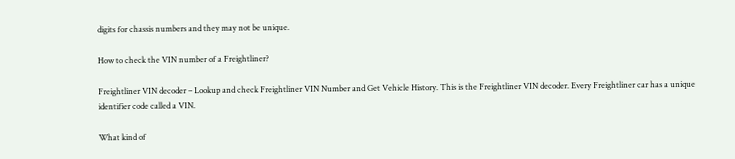digits for chassis numbers and they may not be unique.

How to check the VIN number of a Freightliner?

Freightliner VIN decoder – Lookup and check Freightliner VIN Number and Get Vehicle History. This is the Freightliner VIN decoder. Every Freightliner car has a unique identifier code called a VIN.

What kind of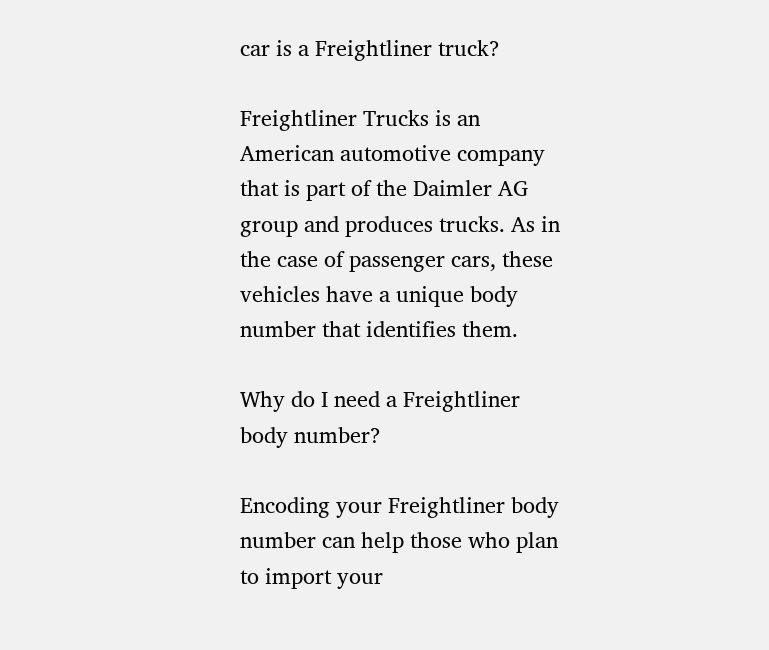car is a Freightliner truck?

Freightliner Trucks is an American automotive company that is part of the Daimler AG group and produces trucks. As in the case of passenger cars, these vehicles have a unique body number that identifies them.

Why do I need a Freightliner body number?

Encoding your Freightliner body number can help those who plan to import your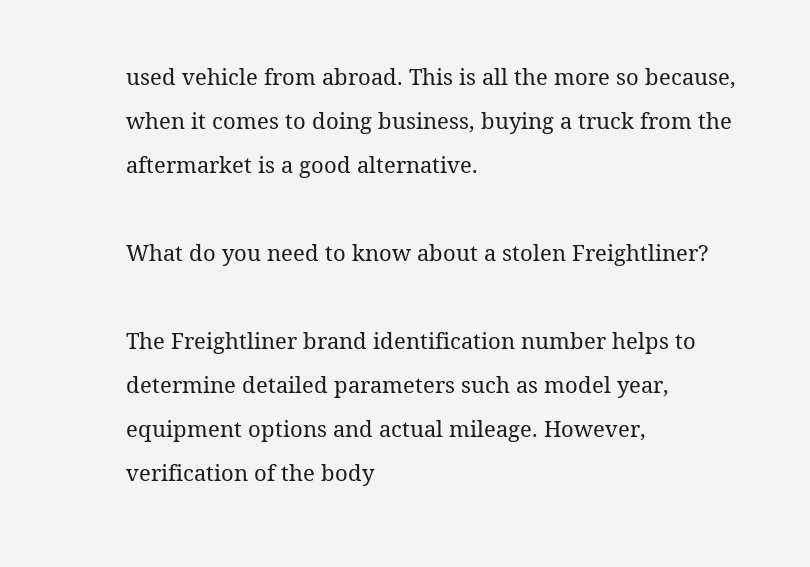used vehicle from abroad. This is all the more so because, when it comes to doing business, buying a truck from the aftermarket is a good alternative.

What do you need to know about a stolen Freightliner?

The Freightliner brand identification number helps to determine detailed parameters such as model year, equipment options and actual mileage. However, verification of the body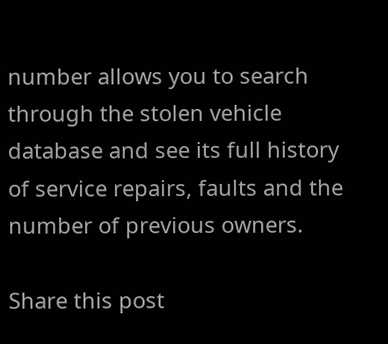number allows you to search through the stolen vehicle database and see its full history of service repairs, faults and the number of previous owners.

Share this post